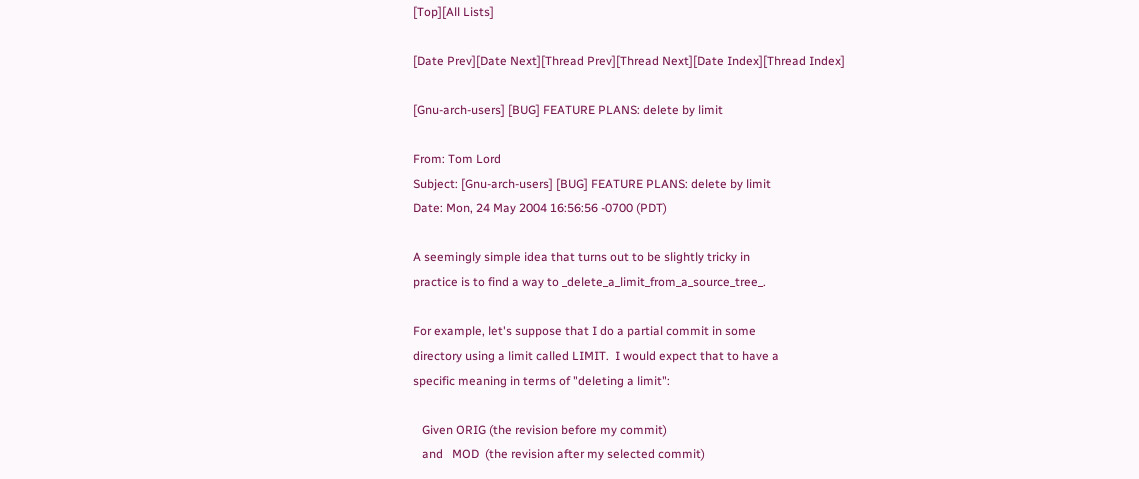[Top][All Lists]

[Date Prev][Date Next][Thread Prev][Thread Next][Date Index][Thread Index]

[Gnu-arch-users] [BUG] FEATURE PLANS: delete by limit

From: Tom Lord
Subject: [Gnu-arch-users] [BUG] FEATURE PLANS: delete by limit
Date: Mon, 24 May 2004 16:56:56 -0700 (PDT)

A seemingly simple idea that turns out to be slightly tricky in
practice is to find a way to _delete_a_limit_from_a_source_tree_.

For example, let's suppose that I do a partial commit in some
directory using a limit called LIMIT.  I would expect that to have a
specific meaning in terms of "deleting a limit":

   Given ORIG (the revision before my commit)
   and   MOD  (the revision after my selected commit)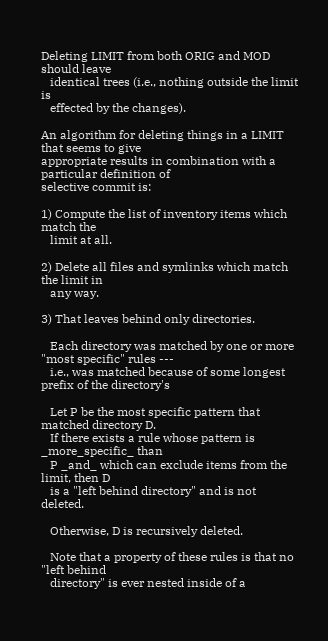Deleting LIMIT from both ORIG and MOD should leave
   identical trees (i.e., nothing outside the limit is
   effected by the changes).

An algorithm for deleting things in a LIMIT that seems to give
appropriate results in combination with a particular definition of
selective commit is:

1) Compute the list of inventory items which match the
   limit at all.

2) Delete all files and symlinks which match the limit in
   any way.

3) That leaves behind only directories.

   Each directory was matched by one or more "most specific" rules ---
   i.e., was matched because of some longest prefix of the directory's

   Let P be the most specific pattern that matched directory D.
   If there exists a rule whose pattern is _more_specific_ than
   P _and_ which can exclude items from the limit, then D
   is a "left behind directory" and is not deleted.

   Otherwise, D is recursively deleted.

   Note that a property of these rules is that no "left behind
   directory" is ever nested inside of a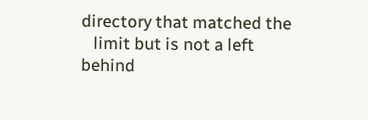directory that matched the
   limit but is not a left behind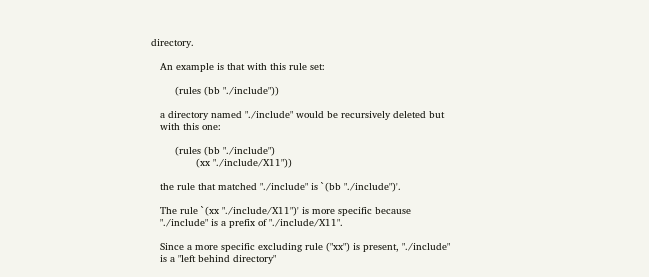directory.

   An example is that with this rule set:

        (rules (bb "./include"))

   a directory named "./include" would be recursively deleted but
   with this one:

        (rules (bb "./include")
               (xx "./include/X11"))

   the rule that matched "./include" is `(bb "./include")'.

   The rule `(xx "./include/X11")' is more specific because
   "./include" is a prefix of "./include/X11".

   Since a more specific excluding rule ("xx") is present, "./include"
   is a "left behind directory"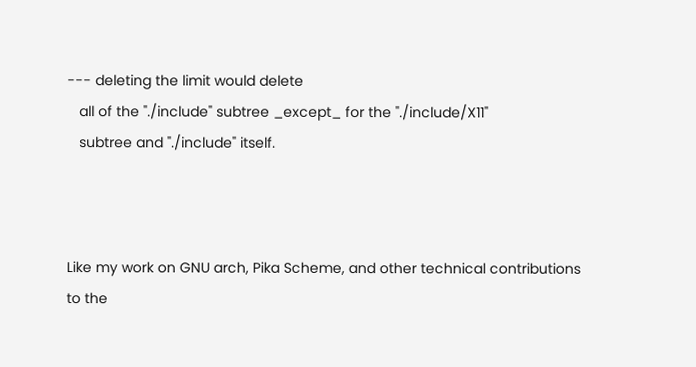--- deleting the limit would delete
   all of the "./include" subtree _except_ for the "./include/X11"
   subtree and "./include" itself.



Like my work on GNU arch, Pika Scheme, and other technical contributions
to the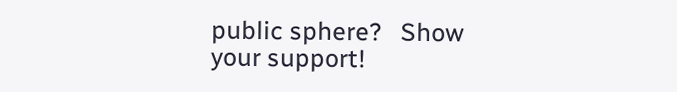public sphere?   Show your support!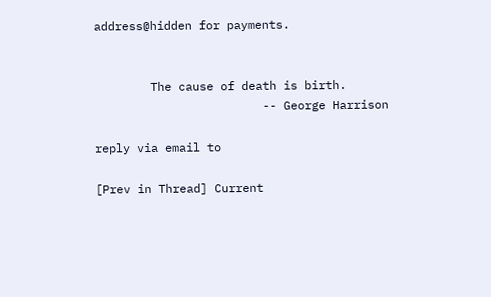address@hidden for payments.


        The cause of death is birth.
                        -- George Harrison

reply via email to

[Prev in Thread] Current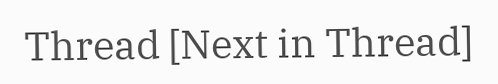Thread [Next in Thread]